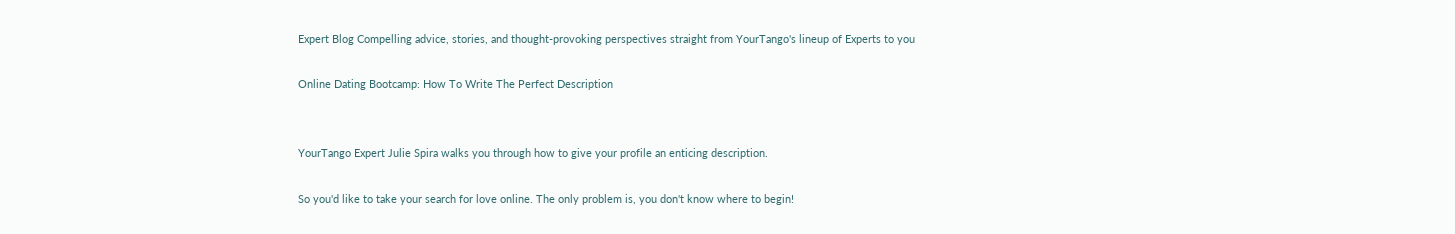Expert Blog Compelling advice, stories, and thought-provoking perspectives straight from YourTango's lineup of Experts to you

Online Dating Bootcamp: How To Write The Perfect Description


YourTango Expert Julie Spira walks you through how to give your profile an enticing description.

So you'd like to take your search for love online. The only problem is, you don't know where to begin!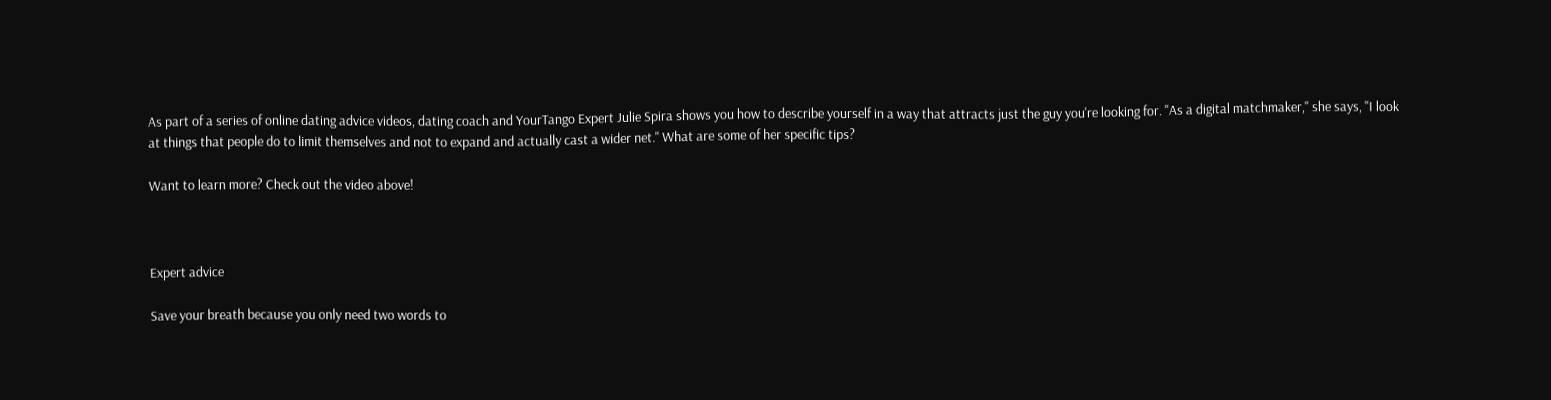As part of a series of online dating advice videos, dating coach and YourTango Expert Julie Spira shows you how to describe yourself in a way that attracts just the guy you're looking for. "As a digital matchmaker," she says, "I look at things that people do to limit themselves and not to expand and actually cast a wider net." What are some of her specific tips?

Want to learn more? Check out the video above!



Expert advice

Save your breath because you only need two words to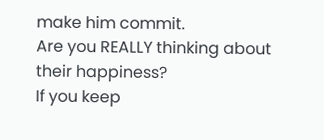make him commit.
Are you REALLY thinking about their happiness?
If you keep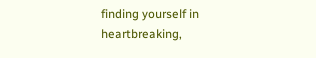finding yourself in heartbreaking,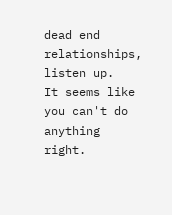dead end relationships, listen up.
It seems like you can't do anything right.